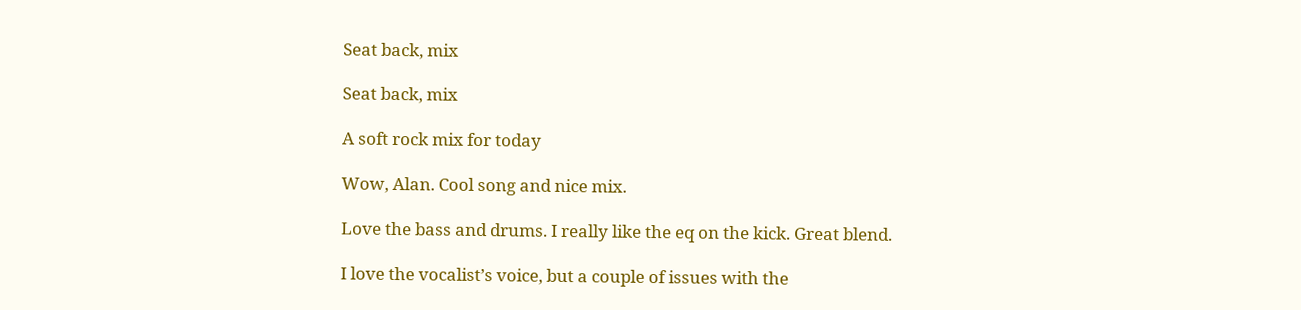Seat back, mix

Seat back, mix

A soft rock mix for today

Wow, Alan. Cool song and nice mix.

Love the bass and drums. I really like the eq on the kick. Great blend.

I love the vocalist’s voice, but a couple of issues with the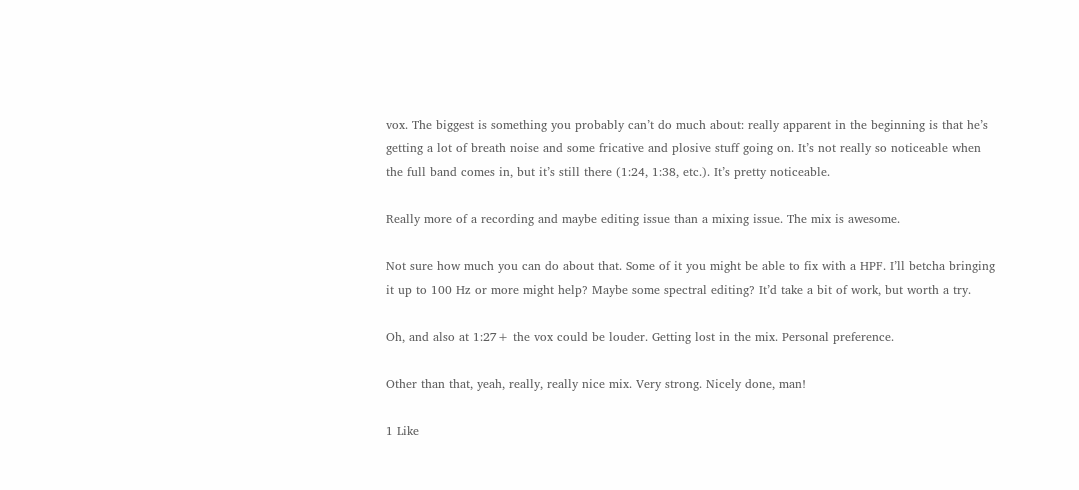vox. The biggest is something you probably can’t do much about: really apparent in the beginning is that he’s getting a lot of breath noise and some fricative and plosive stuff going on. It’s not really so noticeable when the full band comes in, but it’s still there (1:24, 1:38, etc.). It’s pretty noticeable.

Really more of a recording and maybe editing issue than a mixing issue. The mix is awesome.

Not sure how much you can do about that. Some of it you might be able to fix with a HPF. I’ll betcha bringing it up to 100 Hz or more might help? Maybe some spectral editing? It’d take a bit of work, but worth a try.

Oh, and also at 1:27+ the vox could be louder. Getting lost in the mix. Personal preference.

Other than that, yeah, really, really nice mix. Very strong. Nicely done, man!

1 Like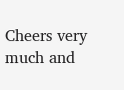Cheers very much and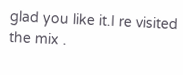glad you like it.I re visited the mix .